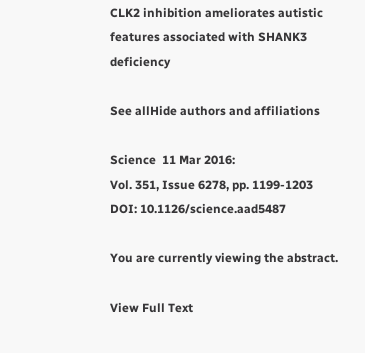CLK2 inhibition ameliorates autistic features associated with SHANK3 deficiency

See allHide authors and affiliations

Science  11 Mar 2016:
Vol. 351, Issue 6278, pp. 1199-1203
DOI: 10.1126/science.aad5487

You are currently viewing the abstract.

View Full Text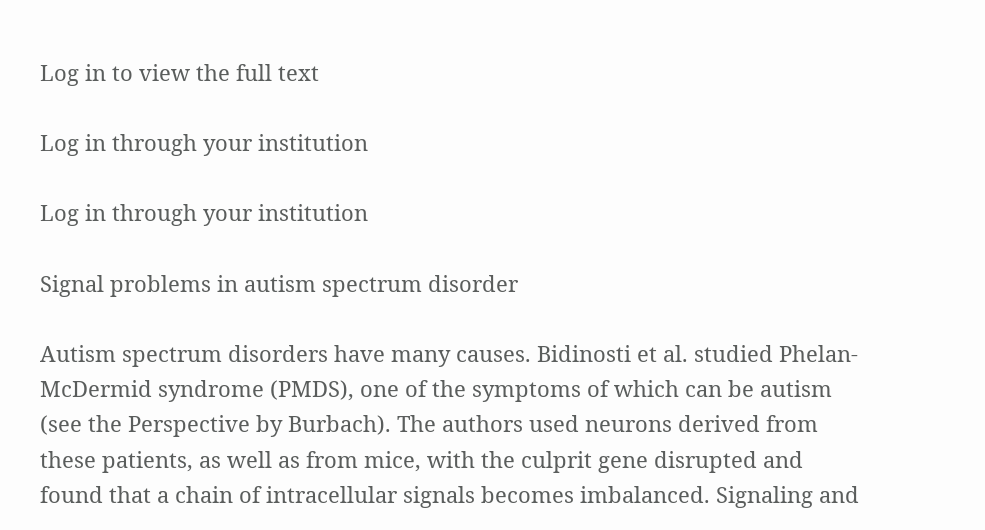Log in to view the full text

Log in through your institution

Log in through your institution

Signal problems in autism spectrum disorder

Autism spectrum disorders have many causes. Bidinosti et al. studied Phelan-McDermid syndrome (PMDS), one of the symptoms of which can be autism (see the Perspective by Burbach). The authors used neurons derived from these patients, as well as from mice, with the culprit gene disrupted and found that a chain of intracellular signals becomes imbalanced. Signaling and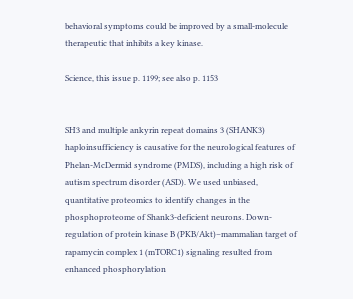behavioral symptoms could be improved by a small-molecule therapeutic that inhibits a key kinase.

Science, this issue p. 1199; see also p. 1153


SH3 and multiple ankyrin repeat domains 3 (SHANK3) haploinsufficiency is causative for the neurological features of Phelan-McDermid syndrome (PMDS), including a high risk of autism spectrum disorder (ASD). We used unbiased, quantitative proteomics to identify changes in the phosphoproteome of Shank3-deficient neurons. Down-regulation of protein kinase B (PKB/Akt)–mammalian target of rapamycin complex 1 (mTORC1) signaling resulted from enhanced phosphorylation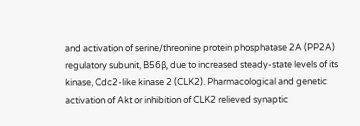and activation of serine/threonine protein phosphatase 2A (PP2A) regulatory subunit, B56β, due to increased steady-state levels of its kinase, Cdc2-like kinase 2 (CLK2). Pharmacological and genetic activation of Akt or inhibition of CLK2 relieved synaptic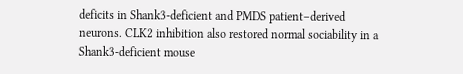deficits in Shank3-deficient and PMDS patient–derived neurons. CLK2 inhibition also restored normal sociability in a Shank3-deficient mouse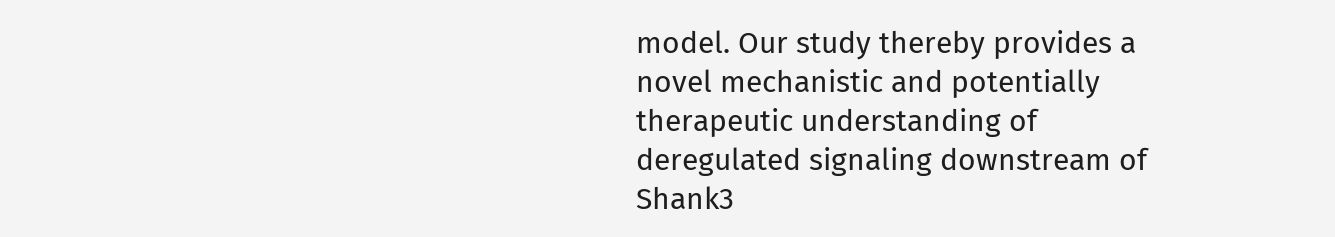model. Our study thereby provides a novel mechanistic and potentially therapeutic understanding of deregulated signaling downstream of Shank3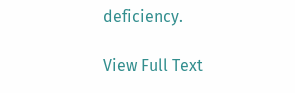deficiency.

View Full Text